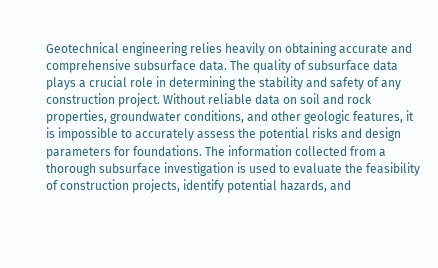Geotechnical engineering relies heavily on obtaining accurate and comprehensive subsurface data. The quality of subsurface data plays a crucial role in determining the stability and safety of any construction project. Without reliable data on soil and rock properties, groundwater conditions, and other geologic features, it is impossible to accurately assess the potential risks and design parameters for foundations. The information collected from a thorough subsurface investigation is used to evaluate the feasibility of construction projects, identify potential hazards, and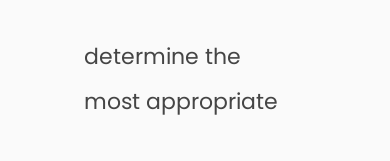determine the most appropriate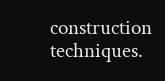construction techniques.